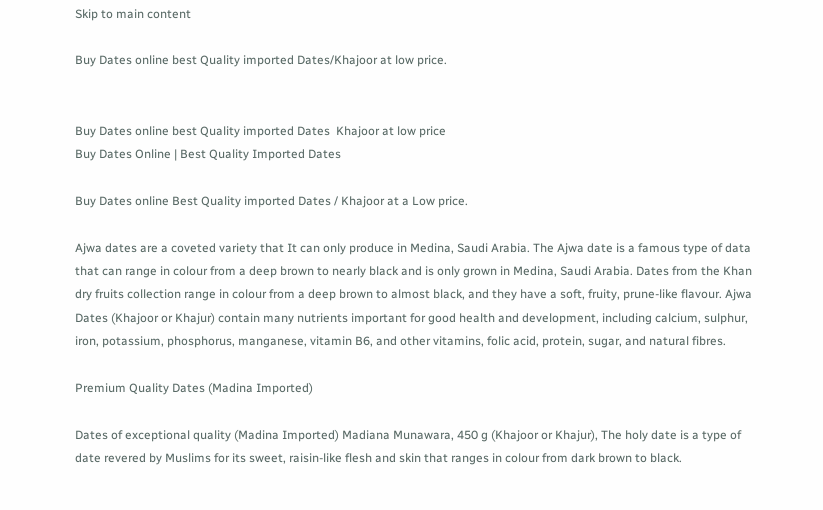Skip to main content

Buy Dates online best Quality imported Dates/Khajoor at low price.


Buy Dates online best Quality imported Dates  Khajoor at low price
Buy Dates Online | Best Quality Imported Dates

Buy Dates online Best Quality imported Dates / Khajoor at a Low price.

Ajwa dates are a coveted variety that It can only produce in Medina, Saudi Arabia. The Ajwa date is a famous type of data that can range in colour from a deep brown to nearly black and is only grown in Medina, Saudi Arabia. Dates from the Khan dry fruits collection range in colour from a deep brown to almost black, and they have a soft, fruity, prune-like flavour. Ajwa Dates (Khajoor or Khajur) contain many nutrients important for good health and development, including calcium, sulphur, iron, potassium, phosphorus, manganese, vitamin B6, and other vitamins, folic acid, protein, sugar, and natural fibres.

Premium Quality Dates (Madina Imported)

Dates of exceptional quality (Madina Imported) Madiana Munawara, 450 g (Khajoor or Khajur), The holy date is a type of date revered by Muslims for its sweet, raisin-like flesh and skin that ranges in colour from dark brown to black.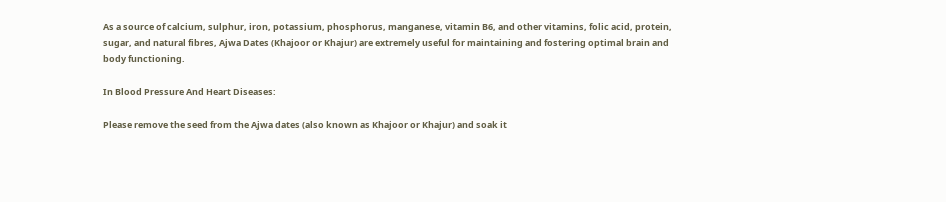As a source of calcium, sulphur, iron, potassium, phosphorus, manganese, vitamin B6, and other vitamins, folic acid, protein, sugar, and natural fibres, Ajwa Dates (Khajoor or Khajur) are extremely useful for maintaining and fostering optimal brain and body functioning.

In Blood Pressure And Heart Diseases:

Please remove the seed from the Ajwa dates (also known as Khajoor or Khajur) and soak it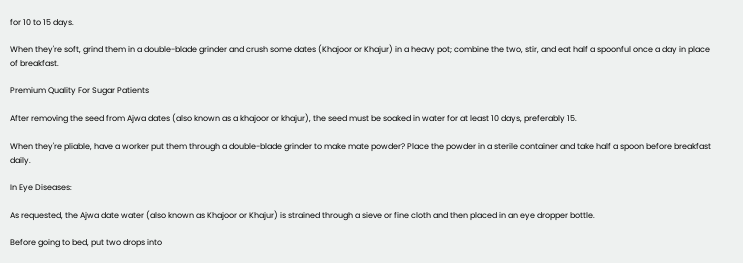for 10 to 15 days.

When they're soft, grind them in a double-blade grinder and crush some dates (Khajoor or Khajur) in a heavy pot; combine the two, stir, and eat half a spoonful once a day in place of breakfast.

Premium Quality For Sugar Patients

After removing the seed from Ajwa dates (also known as a khajoor or khajur), the seed must be soaked in water for at least 10 days, preferably 15.

When they're pliable, have a worker put them through a double-blade grinder to make mate powder? Place the powder in a sterile container and take half a spoon before breakfast daily.

In Eye Diseases:

As requested, the Ajwa date water (also known as Khajoor or Khajur) is strained through a sieve or fine cloth and then placed in an eye dropper bottle.

Before going to bed, put two drops into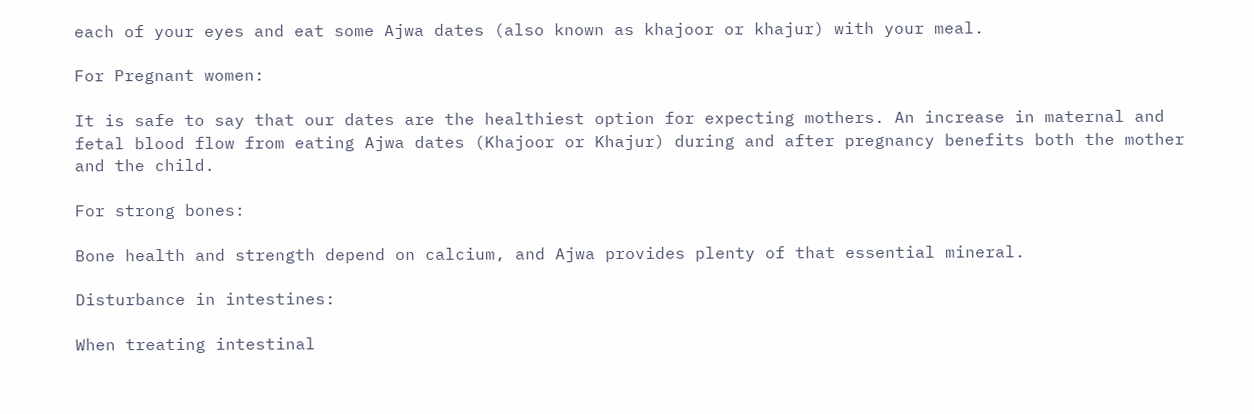each of your eyes and eat some Ajwa dates (also known as khajoor or khajur) with your meal.

For Pregnant women:

It is safe to say that our dates are the healthiest option for expecting mothers. An increase in maternal and fetal blood flow from eating Ajwa dates (Khajoor or Khajur) during and after pregnancy benefits both the mother and the child.

For strong bones:

Bone health and strength depend on calcium, and Ajwa provides plenty of that essential mineral.

Disturbance in intestines:

When treating intestinal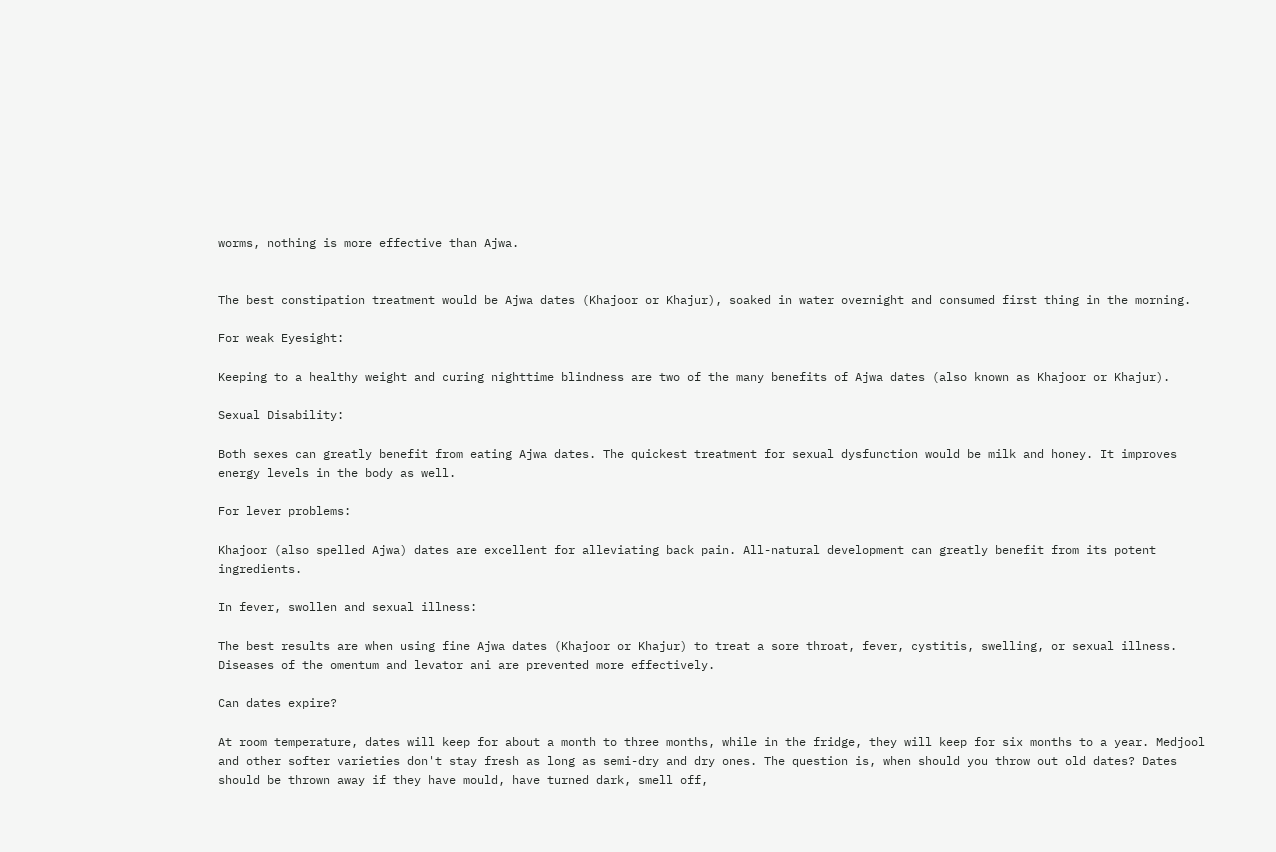worms, nothing is more effective than Ajwa.


The best constipation treatment would be Ajwa dates (Khajoor or Khajur), soaked in water overnight and consumed first thing in the morning.

For weak Eyesight:

Keeping to a healthy weight and curing nighttime blindness are two of the many benefits of Ajwa dates (also known as Khajoor or Khajur).

Sexual Disability:

Both sexes can greatly benefit from eating Ajwa dates. The quickest treatment for sexual dysfunction would be milk and honey. It improves energy levels in the body as well.

For lever problems:

Khajoor (also spelled Ajwa) dates are excellent for alleviating back pain. All-natural development can greatly benefit from its potent ingredients.

In fever, swollen and sexual illness:

The best results are when using fine Ajwa dates (Khajoor or Khajur) to treat a sore throat, fever, cystitis, swelling, or sexual illness. Diseases of the omentum and levator ani are prevented more effectively.

Can dates expire?

At room temperature, dates will keep for about a month to three months, while in the fridge, they will keep for six months to a year. Medjool and other softer varieties don't stay fresh as long as semi-dry and dry ones. The question is, when should you throw out old dates? Dates should be thrown away if they have mould, have turned dark, smell off,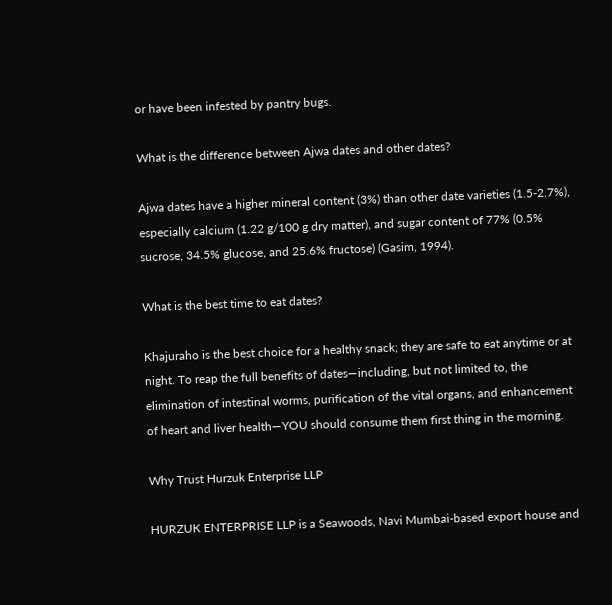or have been infested by pantry bugs.

What is the difference between Ajwa dates and other dates?

Ajwa dates have a higher mineral content (3%) than other date varieties (1.5-2.7%), especially calcium (1.22 g/100 g dry matter), and sugar content of 77% (0.5% sucrose, 34.5% glucose, and 25.6% fructose) (Gasim, 1994).

What is the best time to eat dates?

Khajuraho is the best choice for a healthy snack; they are safe to eat anytime or at night. To reap the full benefits of dates—including, but not limited to, the elimination of intestinal worms, purification of the vital organs, and enhancement of heart and liver health—YOU should consume them first thing in the morning.

Why Trust Hurzuk Enterprise LLP

HURZUK ENTERPRISE LLP is a Seawoods, Navi Mumbai-based export house and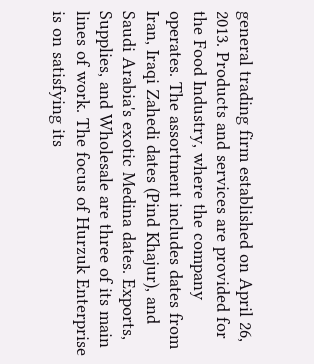general trading firm established on April 26, 2013. Products and services are provided for the Food Industry, where the company operates. The assortment includes dates from Iran, Iraqi Zahedi dates (Pind Khajur), and Saudi Arabia's exotic Medina dates. Exports, Supplies, and Wholesale are three of its main lines of work. The focus of Hurzuk Enterprise is on satisfying its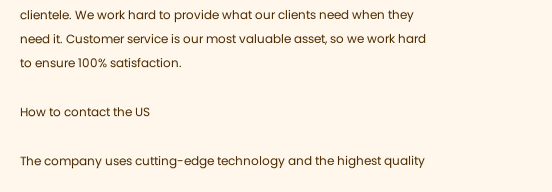clientele. We work hard to provide what our clients need when they need it. Customer service is our most valuable asset, so we work hard to ensure 100% satisfaction.

How to contact the US

The company uses cutting-edge technology and the highest quality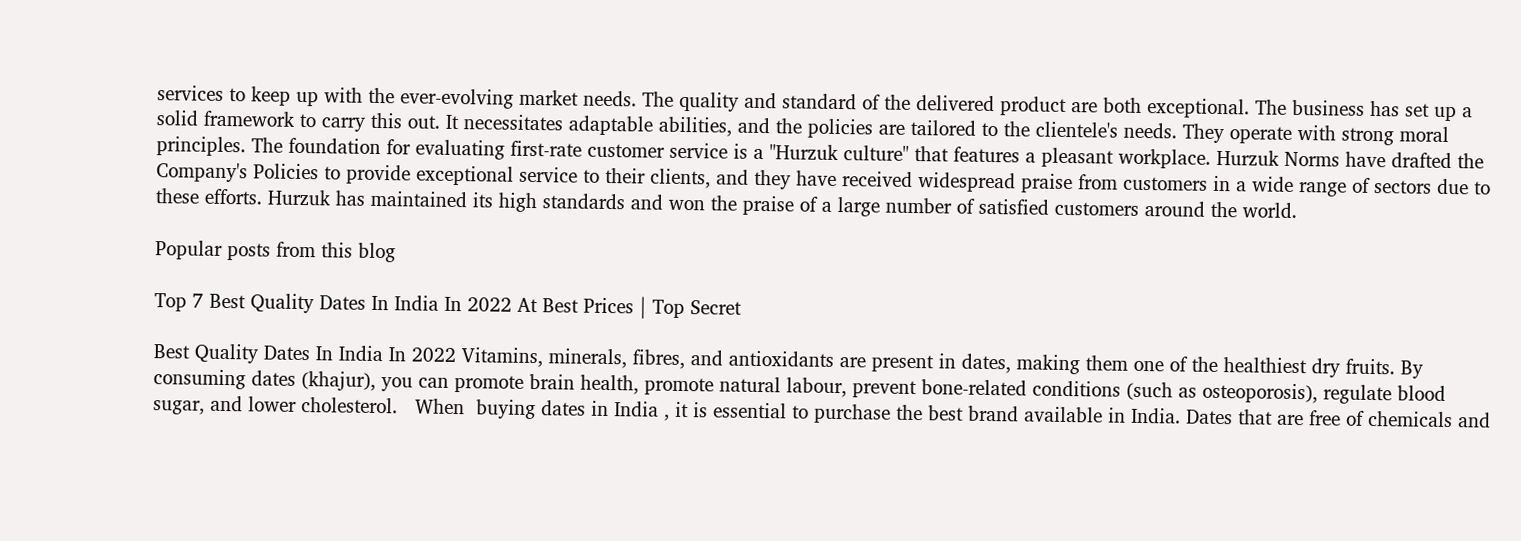services to keep up with the ever-evolving market needs. The quality and standard of the delivered product are both exceptional. The business has set up a solid framework to carry this out. It necessitates adaptable abilities, and the policies are tailored to the clientele's needs. They operate with strong moral principles. The foundation for evaluating first-rate customer service is a "Hurzuk culture" that features a pleasant workplace. Hurzuk Norms have drafted the Company's Policies to provide exceptional service to their clients, and they have received widespread praise from customers in a wide range of sectors due to these efforts. Hurzuk has maintained its high standards and won the praise of a large number of satisfied customers around the world.

Popular posts from this blog

Top 7 Best Quality Dates In India In 2022 At Best Prices | Top Secret

Best Quality Dates In India In 2022 Vitamins, minerals, fibres, and antioxidants are present in dates, making them one of the healthiest dry fruits. By consuming dates (khajur), you can promote brain health, promote natural labour, prevent bone-related conditions (such as osteoporosis), regulate blood sugar, and lower cholesterol.   When  buying dates in India , it is essential to purchase the best brand available in India. Dates that are free of chemicals and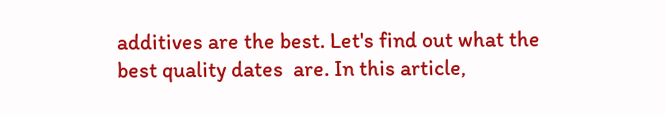additives are the best. Let's find out what the  best quality dates  are. In this article,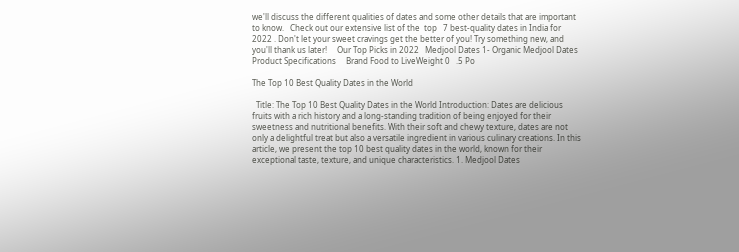we'll discuss the different qualities of dates and some other details that are important to know.   Check out our extensive list of the  top   7 best-quality dates in India for 2022 . Don't let your sweet cravings get the better of you! Try something new, and you'll thank us later!     Our Top Picks in 2022   Medjool Dates 1- Organic Medjool Dates   Product Specifications     Brand Food to LiveWeight 0   .5 Po

The Top 10 Best Quality Dates in the World

  Title: The Top 10 Best Quality Dates in the World Introduction: Dates are delicious fruits with a rich history and a long-standing tradition of being enjoyed for their sweetness and nutritional benefits. With their soft and chewy texture, dates are not only a delightful treat but also a versatile ingredient in various culinary creations. In this article, we present the top 10 best quality dates in the world, known for their exceptional taste, texture, and unique characteristics. 1. Medjool Dates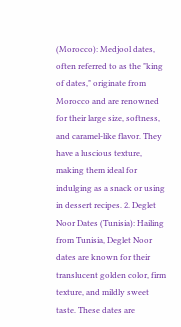(Morocco): Medjool dates, often referred to as the "king of dates," originate from Morocco and are renowned for their large size, softness, and caramel-like flavor. They have a luscious texture, making them ideal for indulging as a snack or using in dessert recipes. 2. Deglet Noor Dates (Tunisia): Hailing from Tunisia, Deglet Noor dates are known for their translucent golden color, firm texture, and mildly sweet taste. These dates are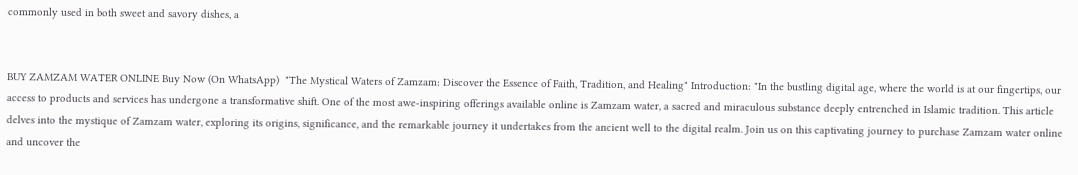commonly used in both sweet and savory dishes, a


BUY ZAMZAM WATER ONLINE Buy Now (On WhatsApp)  "The Mystical Waters of Zamzam: Discover the Essence of Faith, Tradition, and Healing" Introduction: "In the bustling digital age, where the world is at our fingertips, our access to products and services has undergone a transformative shift. One of the most awe-inspiring offerings available online is Zamzam water, a sacred and miraculous substance deeply entrenched in Islamic tradition. This article delves into the mystique of Zamzam water, exploring its origins, significance, and the remarkable journey it undertakes from the ancient well to the digital realm. Join us on this captivating journey to purchase Zamzam water online and uncover the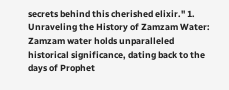secrets behind this cherished elixir." 1. Unraveling the History of Zamzam Water: Zamzam water holds unparalleled historical significance, dating back to the days of Prophet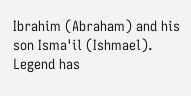Ibrahim (Abraham) and his son Isma'il (Ishmael). Legend has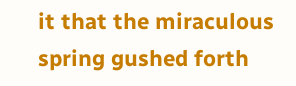it that the miraculous spring gushed forth